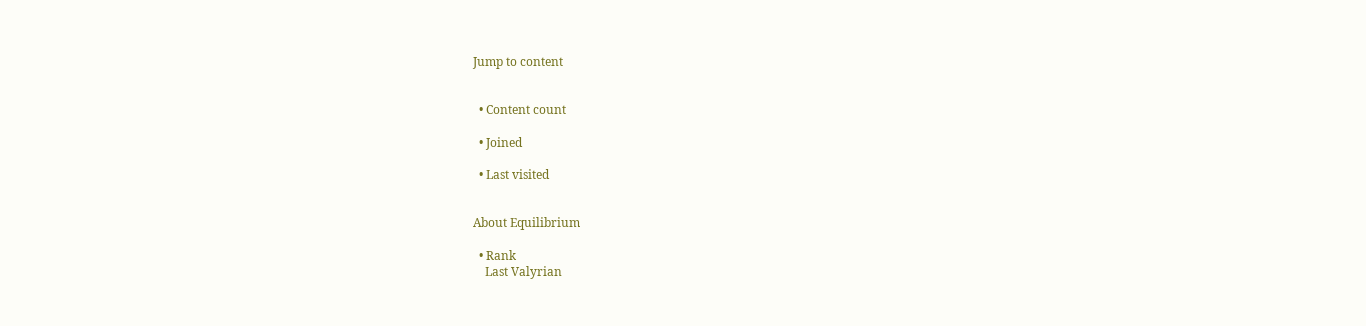Jump to content


  • Content count

  • Joined

  • Last visited


About Equilibrium

  • Rank
    Last Valyrian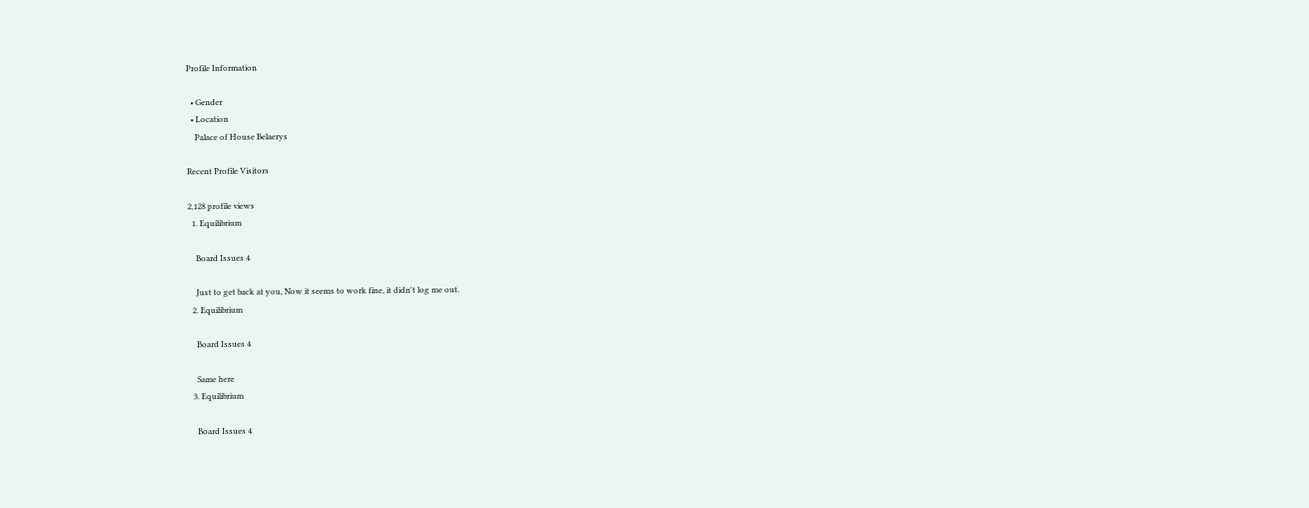Profile Information

  • Gender
  • Location
    Palace of House Belaerys

Recent Profile Visitors

2,128 profile views
  1. Equilibrium

    Board Issues 4

    Just to get back at you, Now it seems to work fine, it didn't log me out.
  2. Equilibrium

    Board Issues 4

    Same here
  3. Equilibrium

    Board Issues 4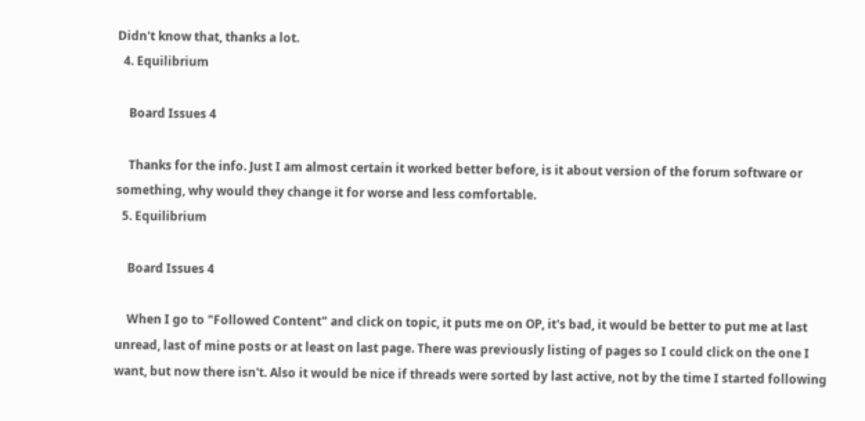Didn't know that, thanks a lot.
  4. Equilibrium

    Board Issues 4

    Thanks for the info. Just I am almost certain it worked better before, is it about version of the forum software or something, why would they change it for worse and less comfortable.
  5. Equilibrium

    Board Issues 4

    When I go to "Followed Content" and click on topic, it puts me on OP, it's bad, it would be better to put me at last unread, last of mine posts or at least on last page. There was previously listing of pages so I could click on the one I want, but now there isn't. Also it would be nice if threads were sorted by last active, not by the time I started following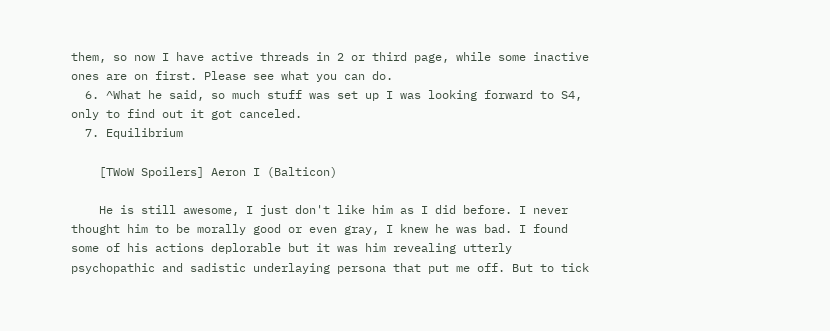them, so now I have active threads in 2 or third page, while some inactive ones are on first. Please see what you can do.
  6. ^What he said, so much stuff was set up I was looking forward to S4, only to find out it got canceled.
  7. Equilibrium

    [TWoW Spoilers] Aeron I (Balticon)

    He is still awesome, I just don't like him as I did before. I never thought him to be morally good or even gray, I knew he was bad. I found some of his actions deplorable but it was him revealing utterly psychopathic and sadistic underlaying persona that put me off. But to tick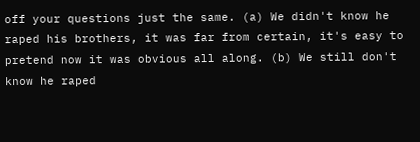off your questions just the same. (a) We didn't know he raped his brothers, it was far from certain, it's easy to pretend now it was obvious all along. (b) We still don't know he raped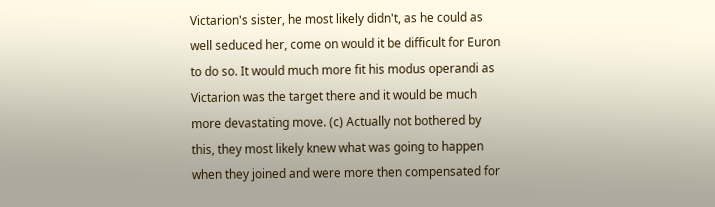Victarion's sister, he most likely didn't, as he could as well seduced her, come on would it be difficult for Euron to do so. It would much more fit his modus operandi as Victarion was the target there and it would be much more devastating move. (c) Actually not bothered by this, they most likely knew what was going to happen when they joined and were more then compensated for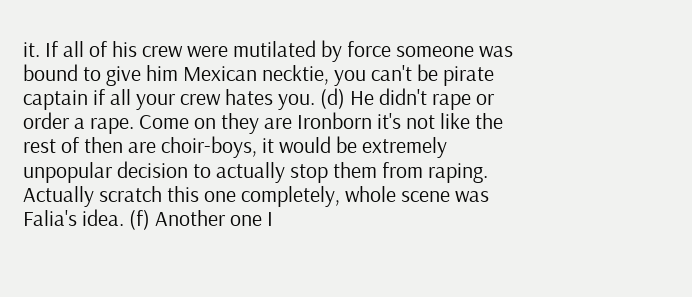it. If all of his crew were mutilated by force someone was bound to give him Mexican necktie, you can't be pirate captain if all your crew hates you. (d) He didn't rape or order a rape. Come on they are Ironborn it's not like the rest of then are choir-boys, it would be extremely unpopular decision to actually stop them from raping. Actually scratch this one completely, whole scene was Falia's idea. (f) Another one I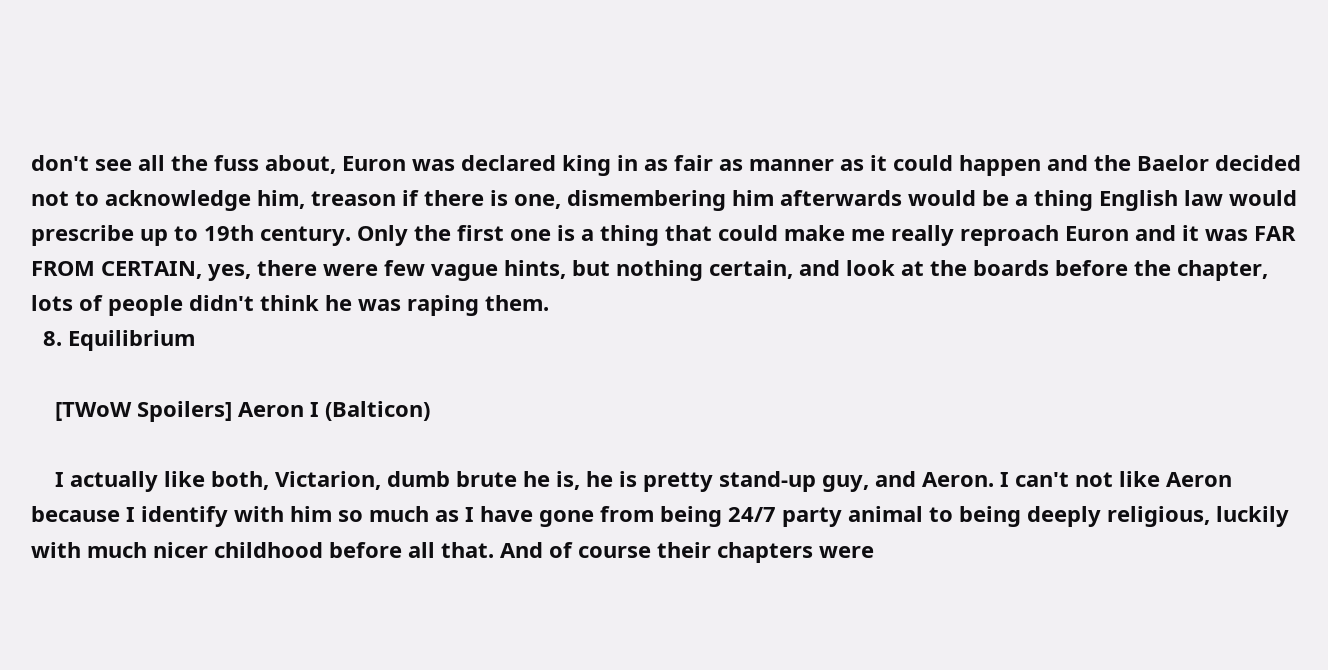don't see all the fuss about, Euron was declared king in as fair as manner as it could happen and the Baelor decided not to acknowledge him, treason if there is one, dismembering him afterwards would be a thing English law would prescribe up to 19th century. Only the first one is a thing that could make me really reproach Euron and it was FAR FROM CERTAIN, yes, there were few vague hints, but nothing certain, and look at the boards before the chapter, lots of people didn't think he was raping them.
  8. Equilibrium

    [TWoW Spoilers] Aeron I (Balticon)

    I actually like both, Victarion, dumb brute he is, he is pretty stand-up guy, and Aeron. I can't not like Aeron because I identify with him so much as I have gone from being 24/7 party animal to being deeply religious, luckily with much nicer childhood before all that. And of course their chapters were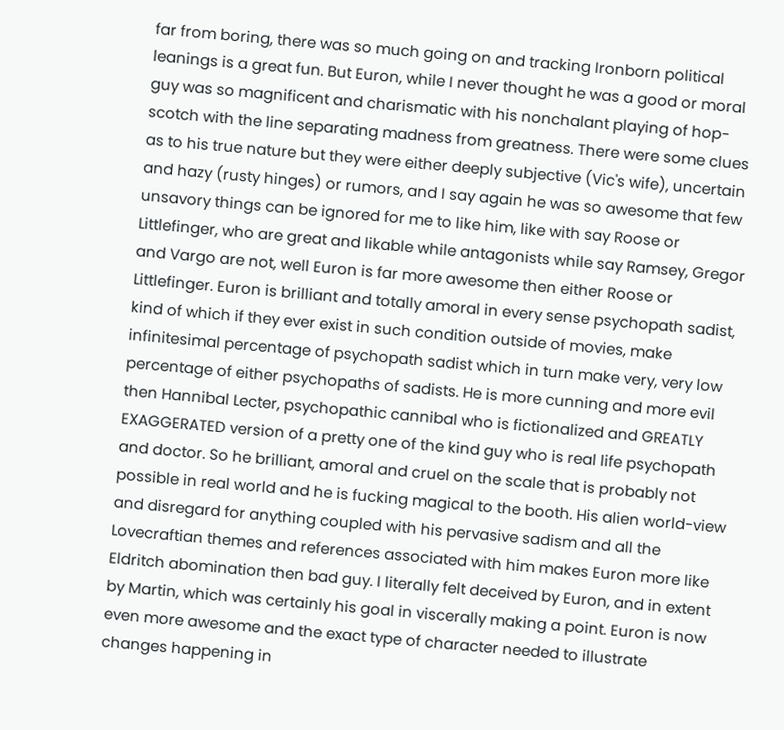far from boring, there was so much going on and tracking Ironborn political leanings is a great fun. But Euron, while I never thought he was a good or moral guy was so magnificent and charismatic with his nonchalant playing of hop-scotch with the line separating madness from greatness. There were some clues as to his true nature but they were either deeply subjective (Vic's wife), uncertain and hazy (rusty hinges) or rumors, and I say again he was so awesome that few unsavory things can be ignored for me to like him, like with say Roose or Littlefinger, who are great and likable while antagonists while say Ramsey, Gregor and Vargo are not, well Euron is far more awesome then either Roose or Littlefinger. Euron is brilliant and totally amoral in every sense psychopath sadist, kind of which if they ever exist in such condition outside of movies, make infinitesimal percentage of psychopath sadist which in turn make very, very low percentage of either psychopaths of sadists. He is more cunning and more evil then Hannibal Lecter, psychopathic cannibal who is fictionalized and GREATLY EXAGGERATED version of a pretty one of the kind guy who is real life psychopath and doctor. So he brilliant, amoral and cruel on the scale that is probably not possible in real world and he is fucking magical to the booth. His alien world-view and disregard for anything coupled with his pervasive sadism and all the Lovecraftian themes and references associated with him makes Euron more like Eldritch abomination then bad guy. I literally felt deceived by Euron, and in extent by Martin, which was certainly his goal in viscerally making a point. Euron is now even more awesome and the exact type of character needed to illustrate changes happening in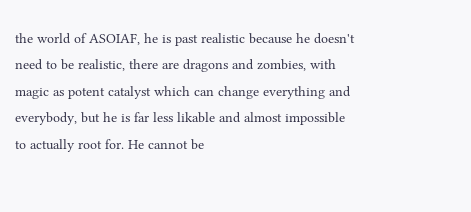the world of ASOIAF, he is past realistic because he doesn't need to be realistic, there are dragons and zombies, with magic as potent catalyst which can change everything and everybody, but he is far less likable and almost impossible to actually root for. He cannot be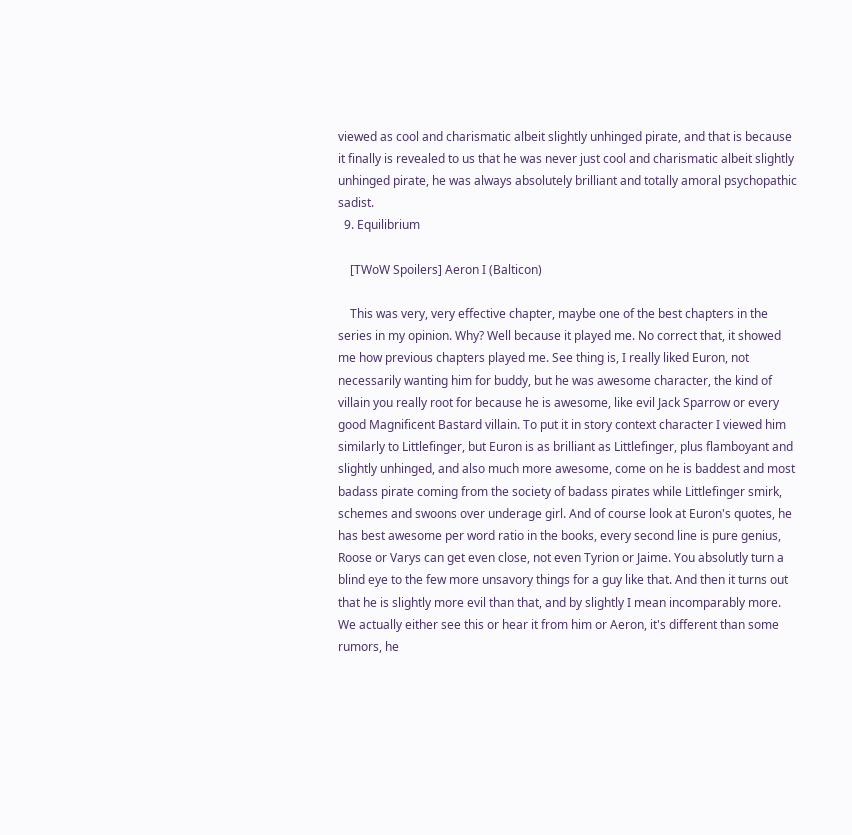viewed as cool and charismatic albeit slightly unhinged pirate, and that is because it finally is revealed to us that he was never just cool and charismatic albeit slightly unhinged pirate, he was always absolutely brilliant and totally amoral psychopathic sadist.
  9. Equilibrium

    [TWoW Spoilers] Aeron I (Balticon)

    This was very, very effective chapter, maybe one of the best chapters in the series in my opinion. Why? Well because it played me. No correct that, it showed me how previous chapters played me. See thing is, I really liked Euron, not necessarily wanting him for buddy, but he was awesome character, the kind of villain you really root for because he is awesome, like evil Jack Sparrow or every good Magnificent Bastard villain. To put it in story context character I viewed him similarly to Littlefinger, but Euron is as brilliant as Littlefinger, plus flamboyant and slightly unhinged, and also much more awesome, come on he is baddest and most badass pirate coming from the society of badass pirates while Littlefinger smirk, schemes and swoons over underage girl. And of course look at Euron's quotes, he has best awesome per word ratio in the books, every second line is pure genius, Roose or Varys can get even close, not even Tyrion or Jaime. You absolutly turn a blind eye to the few more unsavory things for a guy like that. And then it turns out that he is slightly more evil than that, and by slightly I mean incomparably more. We actually either see this or hear it from him or Aeron, it's different than some rumors, he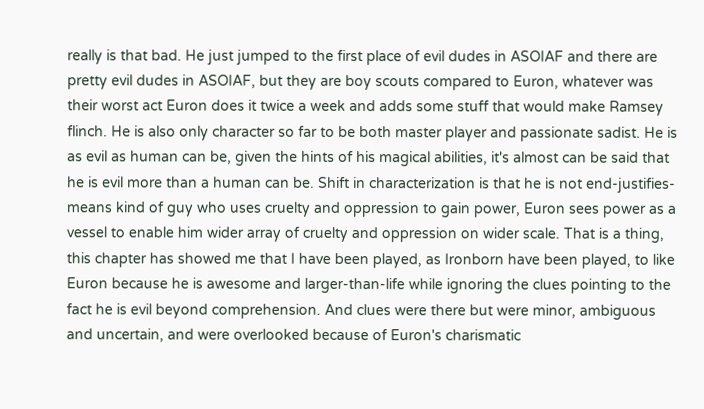really is that bad. He just jumped to the first place of evil dudes in ASOIAF and there are pretty evil dudes in ASOIAF, but they are boy scouts compared to Euron, whatever was their worst act Euron does it twice a week and adds some stuff that would make Ramsey flinch. He is also only character so far to be both master player and passionate sadist. He is as evil as human can be, given the hints of his magical abilities, it's almost can be said that he is evil more than a human can be. Shift in characterization is that he is not end-justifies-means kind of guy who uses cruelty and oppression to gain power, Euron sees power as a vessel to enable him wider array of cruelty and oppression on wider scale. That is a thing, this chapter has showed me that I have been played, as Ironborn have been played, to like Euron because he is awesome and larger-than-life while ignoring the clues pointing to the fact he is evil beyond comprehension. And clues were there but were minor, ambiguous and uncertain, and were overlooked because of Euron's charismatic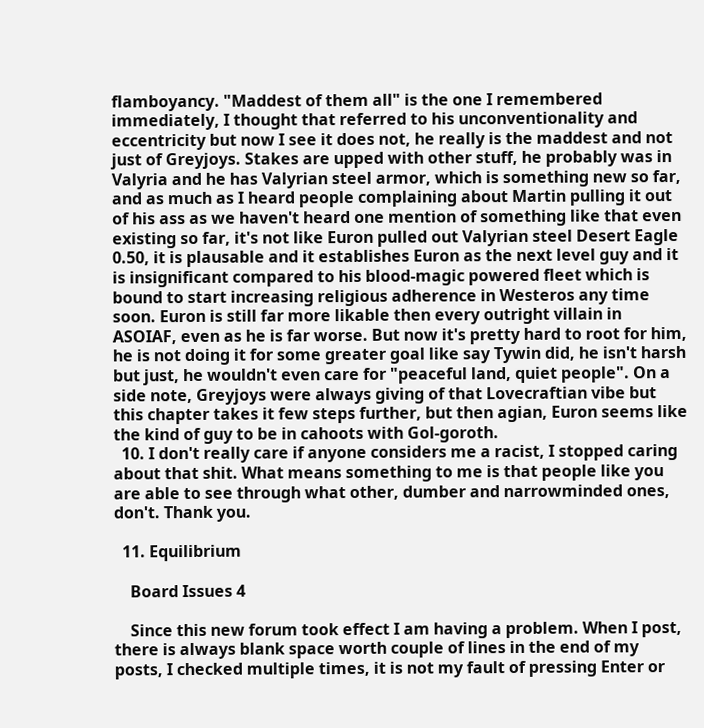flamboyancy. "Maddest of them all" is the one I remembered immediately, I thought that referred to his unconventionality and eccentricity but now I see it does not, he really is the maddest and not just of Greyjoys. Stakes are upped with other stuff, he probably was in Valyria and he has Valyrian steel armor, which is something new so far, and as much as I heard people complaining about Martin pulling it out of his ass as we haven't heard one mention of something like that even existing so far, it's not like Euron pulled out Valyrian steel Desert Eagle 0.50, it is plausable and it establishes Euron as the next level guy and it is insignificant compared to his blood-magic powered fleet which is bound to start increasing religious adherence in Westeros any time soon. Euron is still far more likable then every outright villain in ASOIAF, even as he is far worse. But now it's pretty hard to root for him, he is not doing it for some greater goal like say Tywin did, he isn't harsh but just, he wouldn't even care for "peaceful land, quiet people". On a side note, Greyjoys were always giving of that Lovecraftian vibe but this chapter takes it few steps further, but then agian, Euron seems like the kind of guy to be in cahoots with Gol-goroth.
  10. I don't really care if anyone considers me a racist, I stopped caring about that shit. What means something to me is that people like you are able to see through what other, dumber and narrowminded ones, don't. Thank you.

  11. Equilibrium

    Board Issues 4

    Since this new forum took effect I am having a problem. When I post, there is always blank space worth couple of lines in the end of my posts, I checked multiple times, it is not my fault of pressing Enter or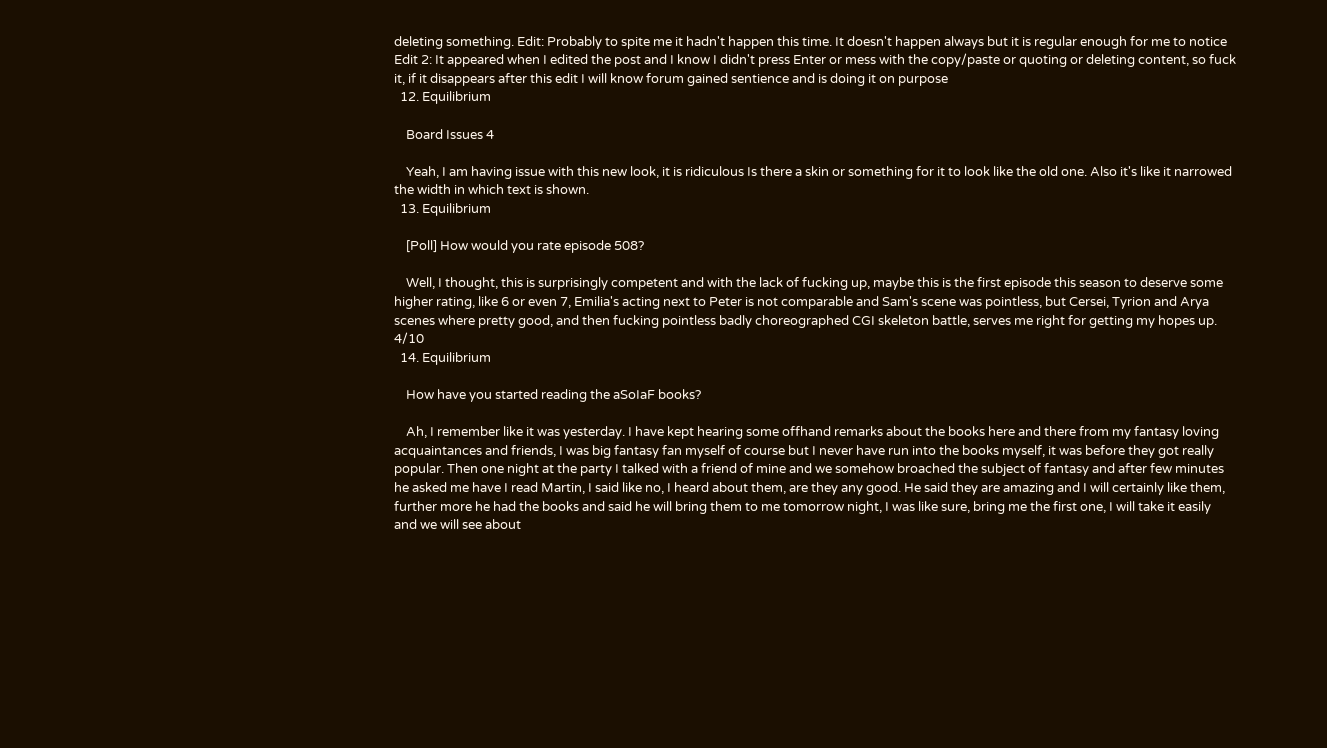deleting something. Edit: Probably to spite me it hadn't happen this time. It doesn't happen always but it is regular enough for me to notice Edit 2: It appeared when I edited the post and I know I didn't press Enter or mess with the copy/paste or quoting or deleting content, so fuck it, if it disappears after this edit I will know forum gained sentience and is doing it on purpose
  12. Equilibrium

    Board Issues 4

    Yeah, I am having issue with this new look, it is ridiculous Is there a skin or something for it to look like the old one. Also it's like it narrowed the width in which text is shown.
  13. Equilibrium

    [Poll] How would you rate episode 508?

    Well, I thought, this is surprisingly competent and with the lack of fucking up, maybe this is the first episode this season to deserve some higher rating, like 6 or even 7, Emilia's acting next to Peter is not comparable and Sam's scene was pointless, but Cersei, Tyrion and Arya scenes where pretty good, and then fucking pointless badly choreographed CGI skeleton battle, serves me right for getting my hopes up. 4/10
  14. Equilibrium

    How have you started reading the aSoIaF books?

    Ah, I remember like it was yesterday. I have kept hearing some offhand remarks about the books here and there from my fantasy loving acquaintances and friends, I was big fantasy fan myself of course but I never have run into the books myself, it was before they got really popular. Then one night at the party I talked with a friend of mine and we somehow broached the subject of fantasy and after few minutes he asked me have I read Martin, I said like no, I heard about them, are they any good. He said they are amazing and I will certainly like them, further more he had the books and said he will bring them to me tomorrow night, I was like sure, bring me the first one, I will take it easily and we will see about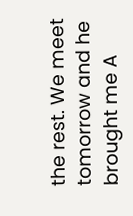the rest. We meet tomorrow and he brought me A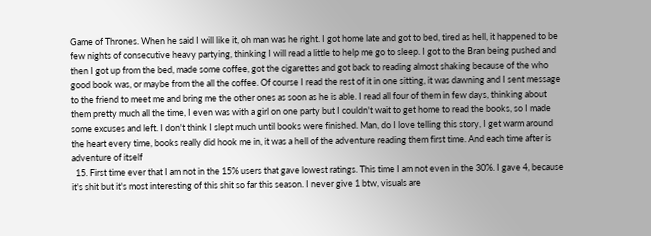Game of Thrones. When he said I will like it, oh man was he right. I got home late and got to bed, tired as hell, it happened to be few nights of consecutive heavy partying, thinking I will read a little to help me go to sleep. I got to the Bran being pushed and then I got up from the bed, made some coffee, got the cigarettes and got back to reading almost shaking because of the who good book was, or maybe from the all the coffee. Of course I read the rest of it in one sitting, it was dawning and I sent message to the friend to meet me and bring me the other ones as soon as he is able. I read all four of them in few days, thinking about them pretty much all the time, I even was with a girl on one party but I couldn't wait to get home to read the books, so I made some excuses and left. I don't think I slept much until books were finished. Man, do I love telling this story, I get warm around the heart every time, books really did hook me in, it was a hell of the adventure reading them first time. And each time after is adventure of itself
  15. First time ever that I am not in the 15% users that gave lowest ratings. This time I am not even in the 30%. I gave 4, because it's shit but it's most interesting of this shit so far this season. I never give 1 btw, visuals are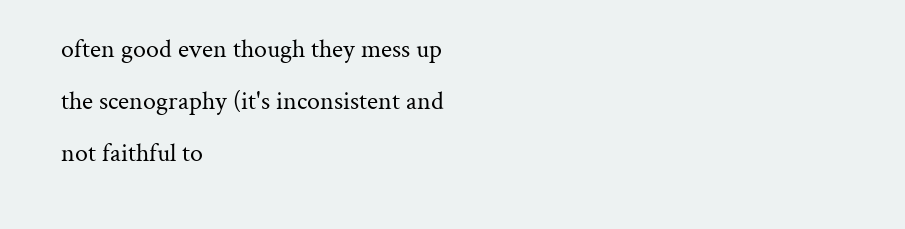often good even though they mess up the scenography (it's inconsistent and not faithful to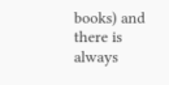books) and there is always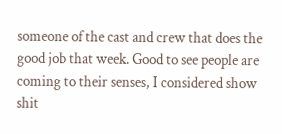someone of the cast and crew that does the good job that week. Good to see people are coming to their senses, I considered show shit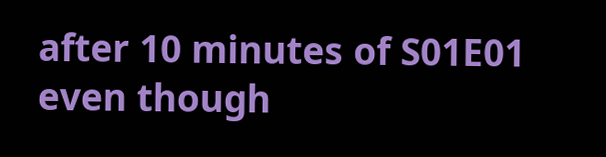after 10 minutes of S01E01 even though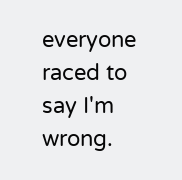everyone raced to say I'm wrong.